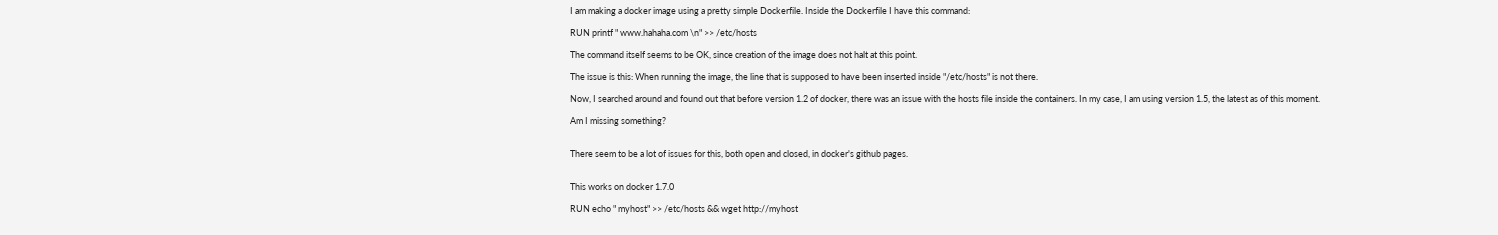I am making a docker image using a pretty simple Dockerfile. Inside the Dockerfile I have this command:

RUN printf " www.hahaha.com \n" >> /etc/hosts

The command itself seems to be OK, since creation of the image does not halt at this point.

The issue is this: When running the image, the line that is supposed to have been inserted inside "/etc/hosts" is not there.

Now, I searched around and found out that before version 1.2 of docker, there was an issue with the hosts file inside the containers. In my case, I am using version 1.5, the latest as of this moment.

Am I missing something?


There seem to be a lot of issues for this, both open and closed, in docker's github pages.


This works on docker 1.7.0

RUN echo " myhost" >> /etc/hosts && wget http://myhost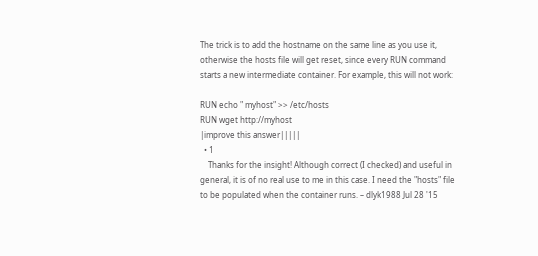The trick is to add the hostname on the same line as you use it, otherwise the hosts file will get reset, since every RUN command starts a new intermediate container. For example, this will not work:

RUN echo " myhost" >> /etc/hosts
RUN wget http://myhost
|improve this answer|||||
  • 1
    Thanks for the insight! Although correct (I checked) and useful in general, it is of no real use to me in this case. I need the "hosts" file to be populated when the container runs. – dlyk1988 Jul 28 '15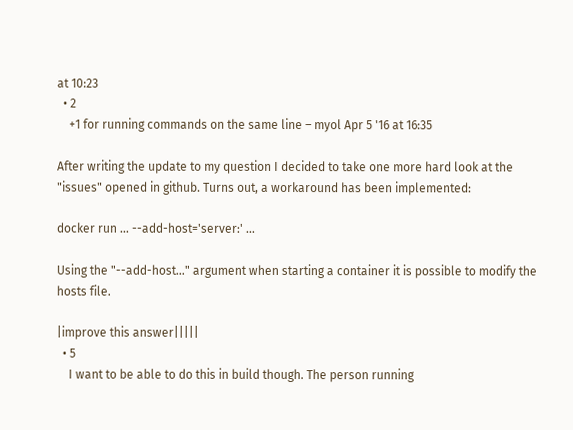at 10:23
  • 2
    +1 for running commands on the same line – myol Apr 5 '16 at 16:35

After writing the update to my question I decided to take one more hard look at the "issues" opened in github. Turns out, a workaround has been implemented:

docker run ... --add-host='server:' ...

Using the "--add-host..." argument when starting a container it is possible to modify the hosts file.

|improve this answer|||||
  • 5
    I want to be able to do this in build though. The person running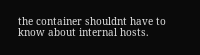the container shouldnt have to know about internal hosts.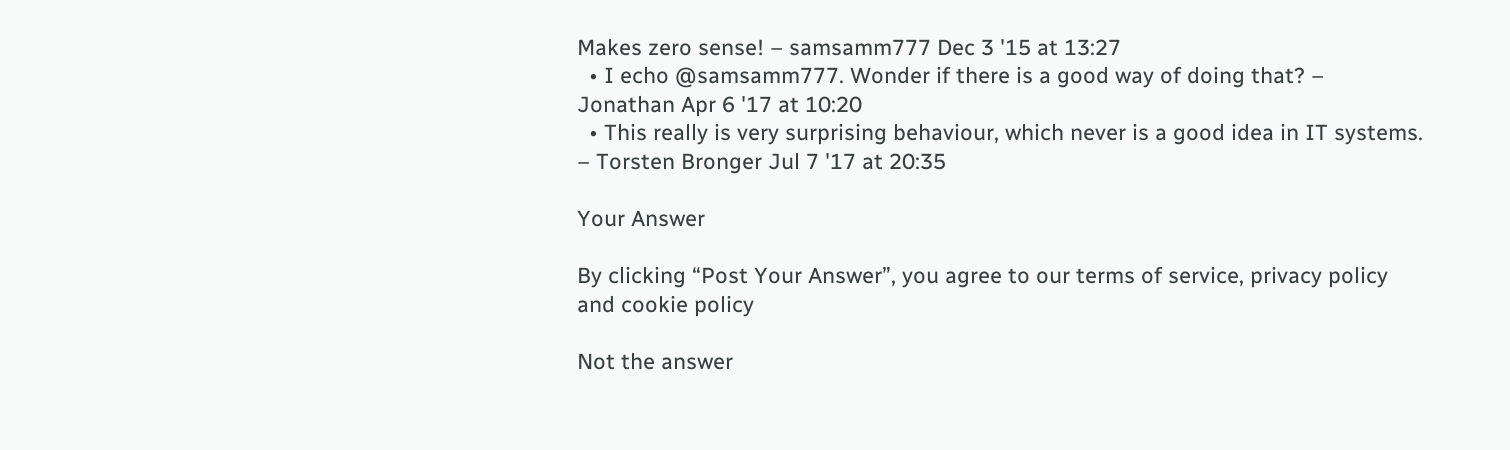Makes zero sense! – samsamm777 Dec 3 '15 at 13:27
  • I echo @samsamm777. Wonder if there is a good way of doing that? – Jonathan Apr 6 '17 at 10:20
  • This really is very surprising behaviour, which never is a good idea in IT systems. – Torsten Bronger Jul 7 '17 at 20:35

Your Answer

By clicking “Post Your Answer”, you agree to our terms of service, privacy policy and cookie policy

Not the answer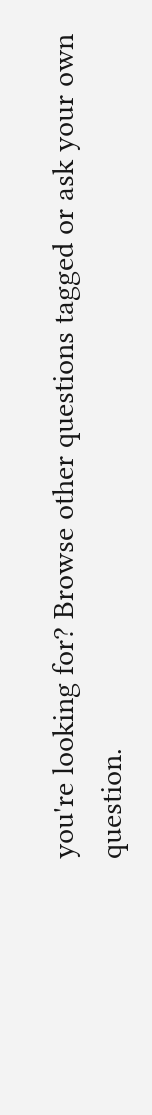you're looking for? Browse other questions tagged or ask your own question.